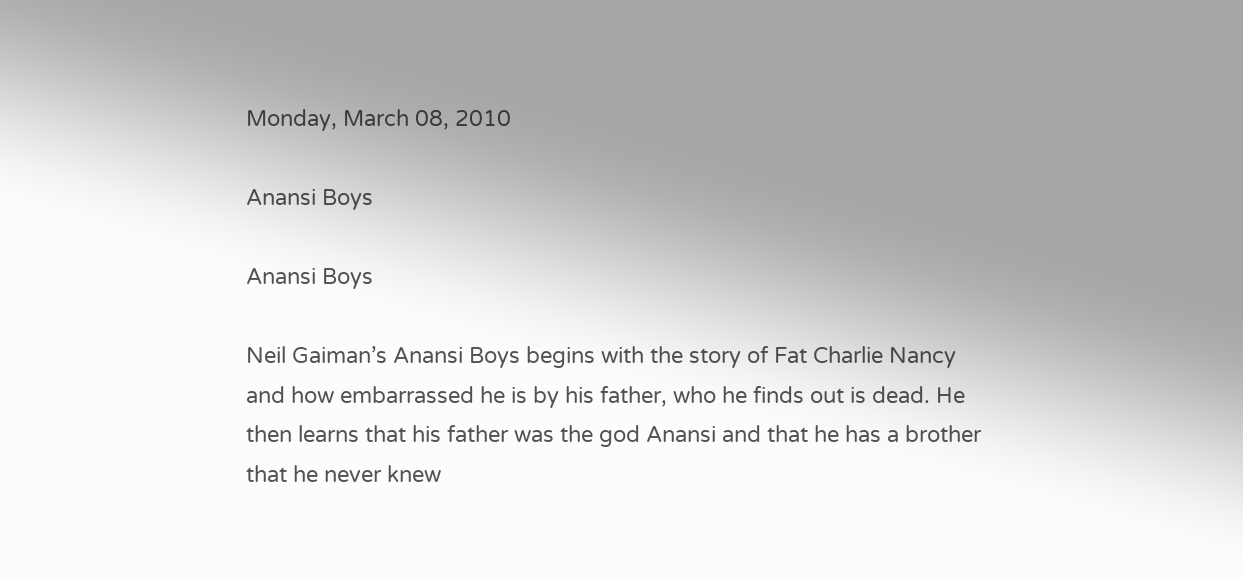Monday, March 08, 2010

Anansi Boys

Anansi Boys

Neil Gaiman’s Anansi Boys begins with the story of Fat Charlie Nancy and how embarrassed he is by his father, who he finds out is dead. He then learns that his father was the god Anansi and that he has a brother that he never knew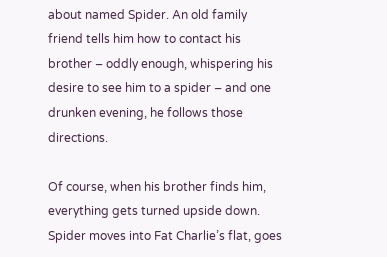about named Spider. An old family friend tells him how to contact his brother – oddly enough, whispering his desire to see him to a spider – and one drunken evening, he follows those directions.

Of course, when his brother finds him, everything gets turned upside down. Spider moves into Fat Charlie’s flat, goes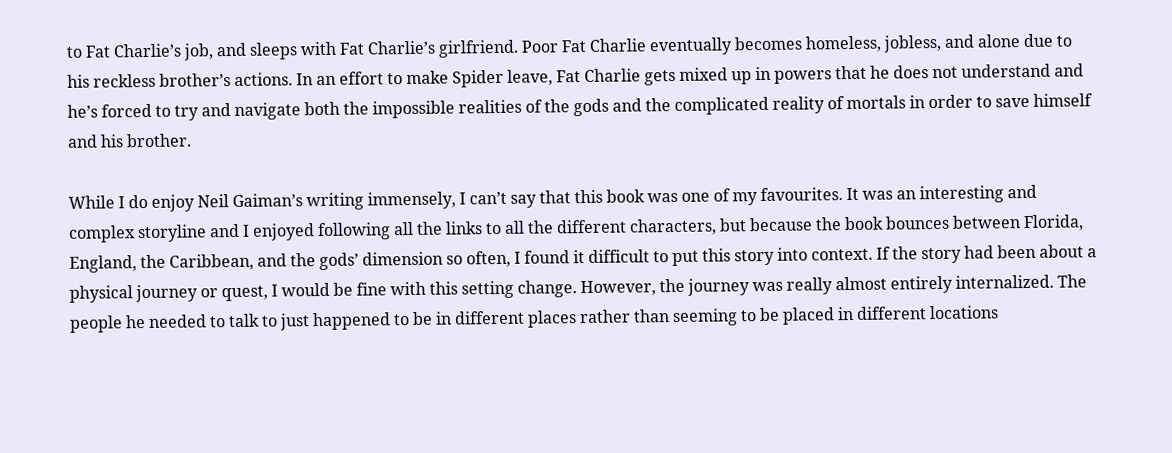to Fat Charlie’s job, and sleeps with Fat Charlie’s girlfriend. Poor Fat Charlie eventually becomes homeless, jobless, and alone due to his reckless brother’s actions. In an effort to make Spider leave, Fat Charlie gets mixed up in powers that he does not understand and he’s forced to try and navigate both the impossible realities of the gods and the complicated reality of mortals in order to save himself and his brother.

While I do enjoy Neil Gaiman’s writing immensely, I can’t say that this book was one of my favourites. It was an interesting and complex storyline and I enjoyed following all the links to all the different characters, but because the book bounces between Florida, England, the Caribbean, and the gods’ dimension so often, I found it difficult to put this story into context. If the story had been about a physical journey or quest, I would be fine with this setting change. However, the journey was really almost entirely internalized. The people he needed to talk to just happened to be in different places rather than seeming to be placed in different locations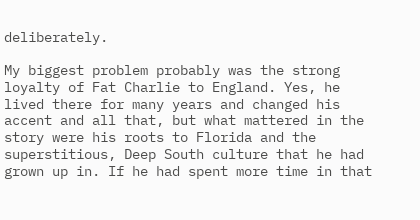deliberately.

My biggest problem probably was the strong loyalty of Fat Charlie to England. Yes, he lived there for many years and changed his accent and all that, but what mattered in the story were his roots to Florida and the superstitious, Deep South culture that he had grown up in. If he had spent more time in that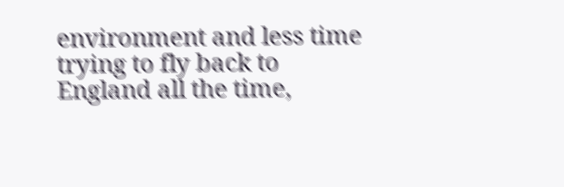environment and less time trying to fly back to England all the time,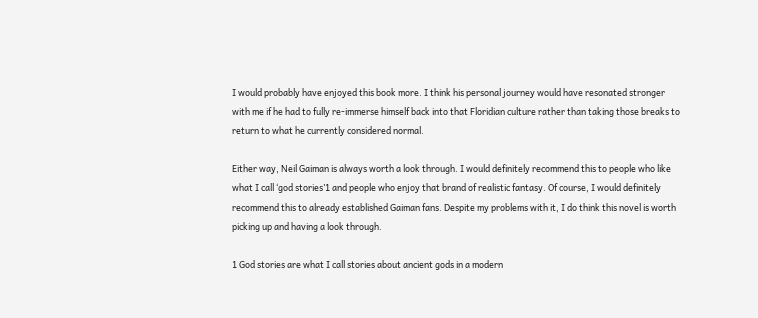I would probably have enjoyed this book more. I think his personal journey would have resonated stronger with me if he had to fully re-immerse himself back into that Floridian culture rather than taking those breaks to return to what he currently considered normal.

Either way, Neil Gaiman is always worth a look through. I would definitely recommend this to people who like what I call ‘god stories’1 and people who enjoy that brand of realistic fantasy. Of course, I would definitely recommend this to already established Gaiman fans. Despite my problems with it, I do think this novel is worth picking up and having a look through.

1 God stories are what I call stories about ancient gods in a modern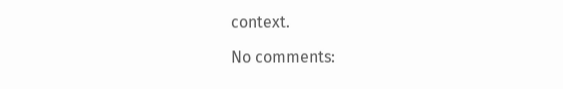context.

No comments: